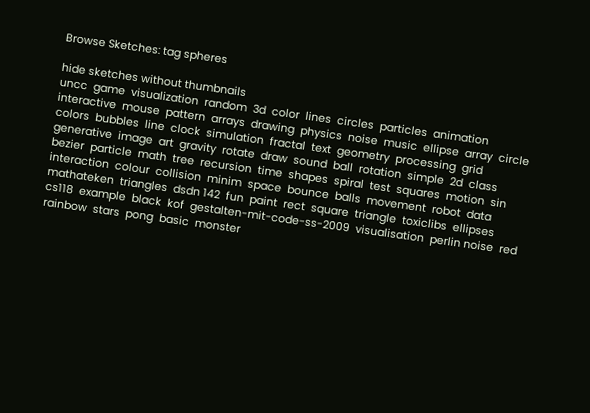Browse Sketches: tag spheres

hide sketches without thumbnails
uncc  game  visualization  random  3d  color  lines  circles  particles  animation  interactive  mouse  pattern  arrays  drawing  physics  noise  music  ellipse  array  circle  colors  bubbles  line  clock  simulation  fractal  text  geometry  processing  grid  generative  image  art  gravity  rotate  draw  sound  ball  rotation  simple  2d  class  bezier  particle  math  tree  recursion  time  shapes  spiral  test  squares  motion  sin  interaction  colour  collision  minim  space  bounce  balls  movement  robot  data  mathateken  triangles  dsdn 142  fun  paint  rect  square  triangle  toxiclibs  ellipses  cs118  example  black  kof  gestalten-mit-code-ss-2009  visualisation  perlin noise  red  rainbow  stars  pong  basic  monster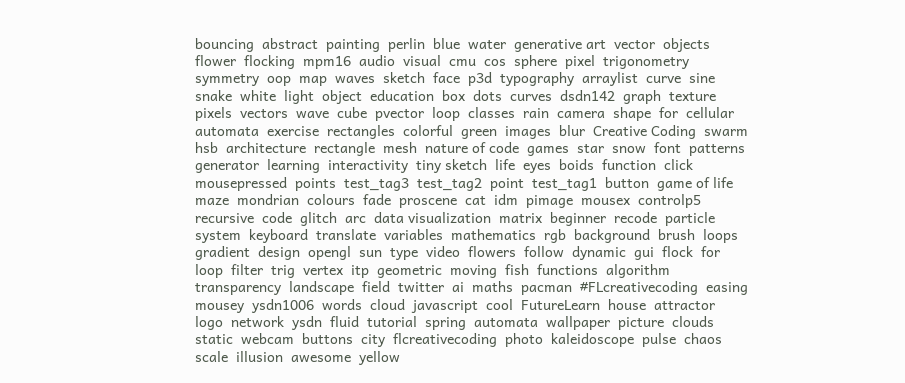bouncing  abstract  painting  perlin  blue  water  generative art  vector  objects  flower  flocking  mpm16  audio  visual  cmu  cos  sphere  pixel  trigonometry  symmetry  oop  map  waves  sketch  face  p3d  typography  arraylist  curve  sine  snake  white  light  object  education  box  dots  curves  dsdn142  graph  texture  pixels  vectors  wave  cube  pvector  loop  classes  rain  camera  shape  for  cellular automata  exercise  rectangles  colorful  green  images  blur  Creative Coding  swarm  hsb  architecture  rectangle  mesh  nature of code  games  star  snow  font  patterns  generator  learning  interactivity  tiny sketch  life  eyes  boids  function  click  mousepressed  points  test_tag3  test_tag2  point  test_tag1  button  game of life  maze  mondrian  colours  fade  proscene  cat  idm  pimage  mousex  controlp5  recursive  code  glitch  arc  data visualization  matrix  beginner  recode  particle system  keyboard  translate  variables  mathematics  rgb  background  brush  loops  gradient  design  opengl  sun  type  video  flowers  follow  dynamic  gui  flock  for loop  filter  trig  vertex  itp  geometric  moving  fish  functions  algorithm  transparency  landscape  field  twitter  ai  maths  pacman  #FLcreativecoding  easing  mousey  ysdn1006  words  cloud  javascript  cool  FutureLearn  house  attractor  logo  network  ysdn  fluid  tutorial  spring  automata  wallpaper  picture  clouds  static  webcam  buttons  city  flcreativecoding  photo  kaleidoscope  pulse  chaos  scale  illusion  awesome  yellow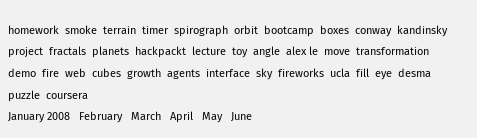homework  smoke  terrain  timer  spirograph  orbit  bootcamp  boxes  conway  kandinsky  project  fractals  planets  hackpackt  lecture  toy  angle  alex le  move  transformation  demo  fire  web  cubes  growth  agents  interface  sky  fireworks  ucla  fill  eye  desma  puzzle  coursera
January 2008   February   March   April   May   June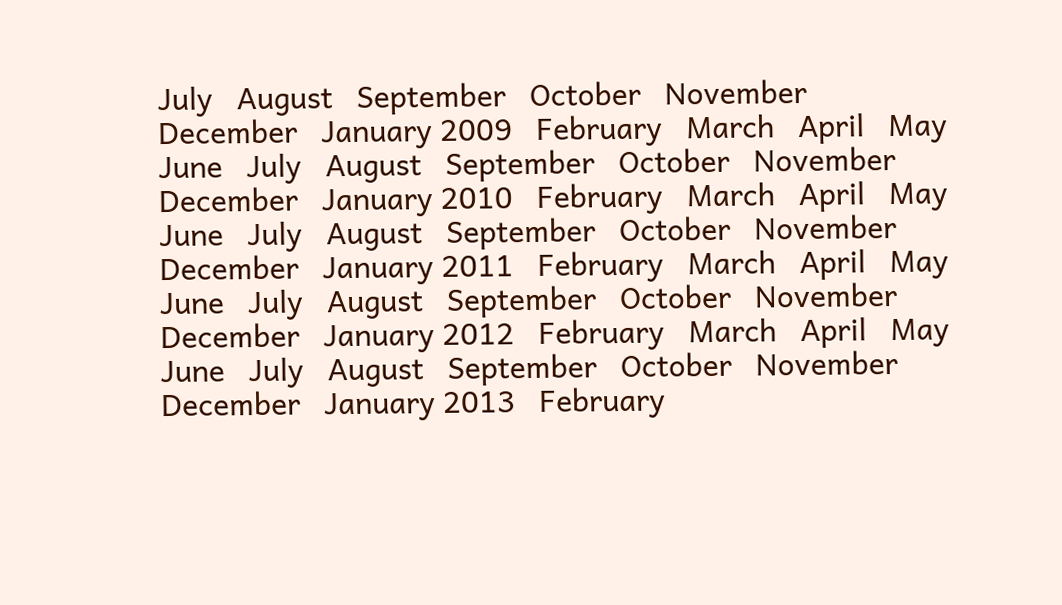July   August   September   October   November   December   January 2009   February   March   April   May   June   July   August   September   October   November   December   January 2010   February   March   April   May   June   July   August   September   October   November   December   January 2011   February   March   April   May   June   July   August   September   October   November   December   January 2012   February   March   April   May   June   July   August   September   October   November   December   January 2013   February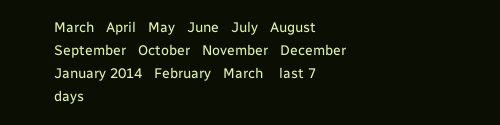March   April   May   June   July   August   September   October   November   December   January 2014   February   March    last 7 days